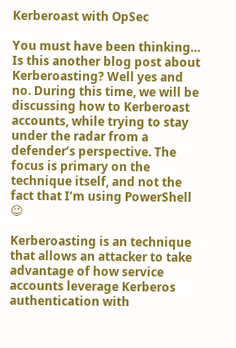Kerberoast with OpSec

You must have been thinking… Is this another blog post about Kerberoasting? Well yes and no. During this time, we will be discussing how to Kerberoast accounts, while trying to stay under the radar from a defender’s perspective. The focus is primary on the technique itself, and not the fact that I’m using PowerShell 😉

Kerberoasting is an technique that allows an attacker to take advantage of how service accounts leverage Kerberos authentication with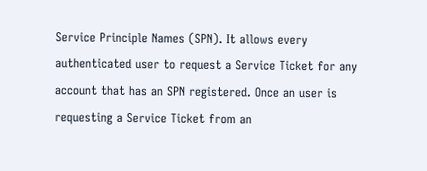Service Principle Names (SPN). It allows every authenticated user to request a Service Ticket for any account that has an SPN registered. Once an user is requesting a Service Ticket from an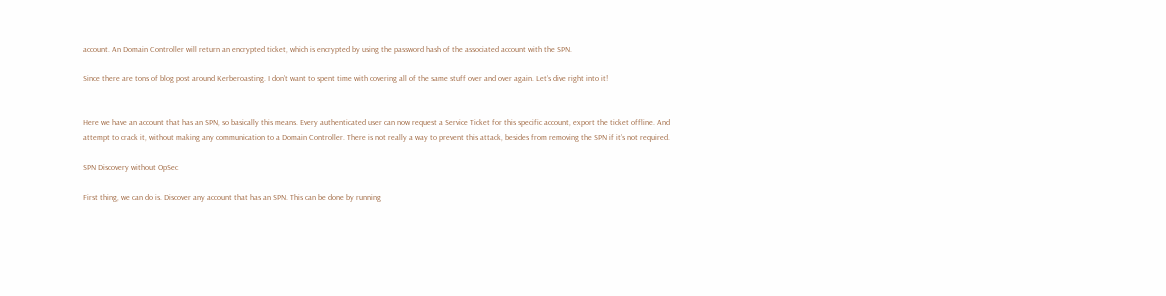account. An Domain Controller will return an encrypted ticket, which is encrypted by using the password hash of the associated account with the SPN.

Since there are tons of blog post around Kerberoasting. I don’t want to spent time with covering all of the same stuff over and over again. Let’s dive right into it!


Here we have an account that has an SPN, so basically this means. Every authenticated user can now request a Service Ticket for this specific account, export the ticket offline. And attempt to crack it, without making any communication to a Domain Controller. There is not really a way to prevent this attack, besides from removing the SPN if it’s not required.

SPN Discovery without OpSec

First thing, we can do is. Discover any account that has an SPN. This can be done by running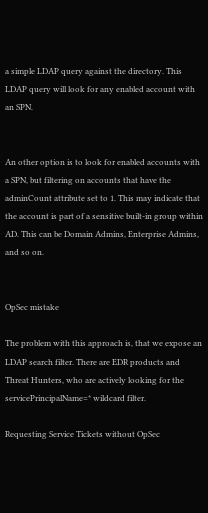a simple LDAP query against the directory. This LDAP query will look for any enabled account with an SPN.


An other option is to look for enabled accounts with a SPN, but filtering on accounts that have the adminCount attribute set to 1. This may indicate that the account is part of a sensitive built-in group within AD. This can be Domain Admins, Enterprise Admins, and so on.


OpSec mistake

The problem with this approach is, that we expose an LDAP search filter. There are EDR products and Threat Hunters, who are actively looking for the servicePrincipalName=* wildcard filter.

Requesting Service Tickets without OpSec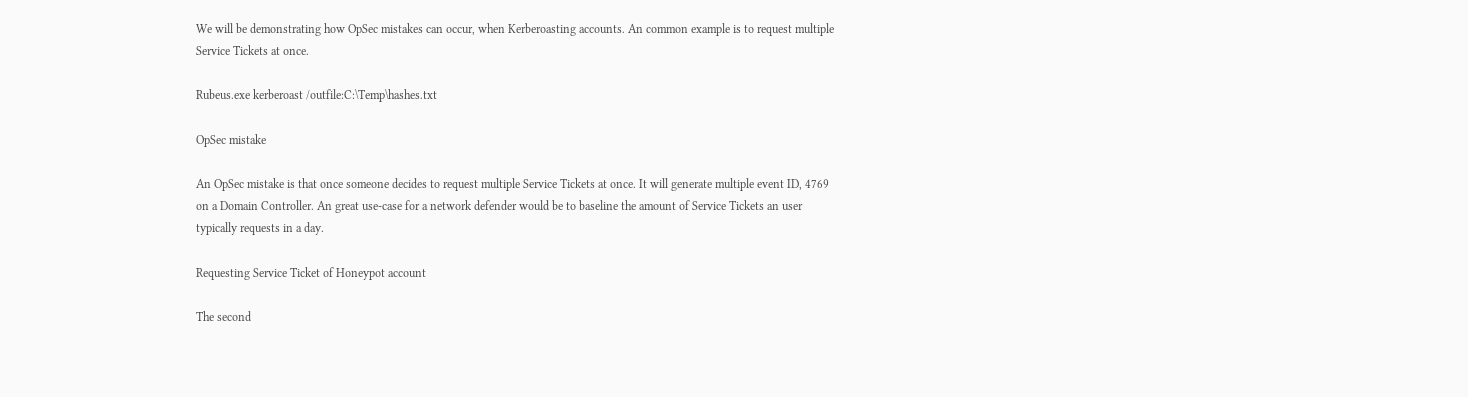We will be demonstrating how OpSec mistakes can occur, when Kerberoasting accounts. An common example is to request multiple Service Tickets at once.

Rubeus.exe kerberoast /outfile:C:\Temp\hashes.txt

OpSec mistake

An OpSec mistake is that once someone decides to request multiple Service Tickets at once. It will generate multiple event ID, 4769 on a Domain Controller. An great use-case for a network defender would be to baseline the amount of Service Tickets an user typically requests in a day.

Requesting Service Ticket of Honeypot account

The second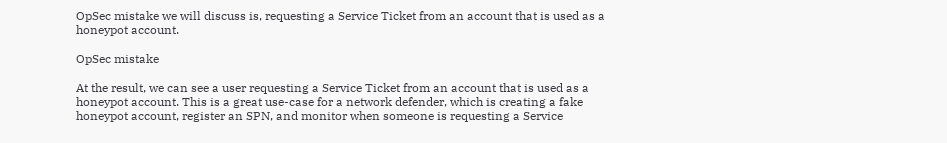OpSec mistake we will discuss is, requesting a Service Ticket from an account that is used as a honeypot account.

OpSec mistake

At the result, we can see a user requesting a Service Ticket from an account that is used as a honeypot account. This is a great use-case for a network defender, which is creating a fake honeypot account, register an SPN, and monitor when someone is requesting a Service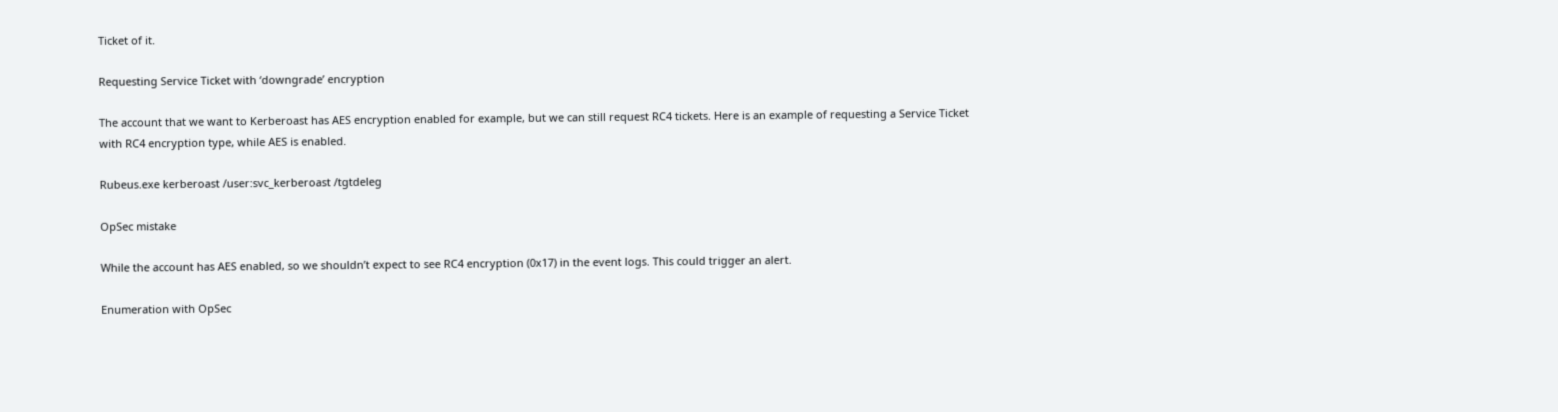Ticket of it.

Requesting Service Ticket with ‘downgrade’ encryption

The account that we want to Kerberoast has AES encryption enabled for example, but we can still request RC4 tickets. Here is an example of requesting a Service Ticket with RC4 encryption type, while AES is enabled.

Rubeus.exe kerberoast /user:svc_kerberoast /tgtdeleg

OpSec mistake

While the account has AES enabled, so we shouldn’t expect to see RC4 encryption (0x17) in the event logs. This could trigger an alert.

Enumeration with OpSec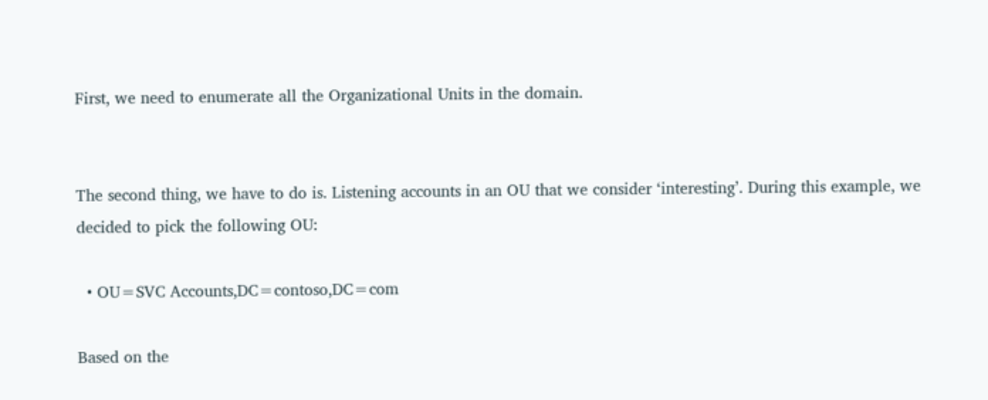First, we need to enumerate all the Organizational Units in the domain.


The second thing, we have to do is. Listening accounts in an OU that we consider ‘interesting’. During this example, we decided to pick the following OU:

  • OU=SVC Accounts,DC=contoso,DC=com

Based on the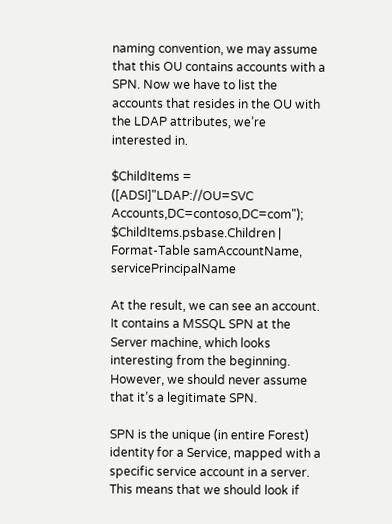naming convention, we may assume that this OU contains accounts with a SPN. Now we have to list the accounts that resides in the OU with the LDAP attributes, we’re interested in.

$ChildItems = ([ADSI]"LDAP://OU=SVC Accounts,DC=contoso,DC=com");
$ChildItems.psbase.Children | Format-Table samAccountName, servicePrincipalName

At the result, we can see an account. It contains a MSSQL SPN at the Server machine, which looks interesting from the beginning. However, we should never assume that it’s a legitimate SPN.

SPN is the unique (in entire Forest) identity for a Service, mapped with a specific service account in a server. This means that we should look if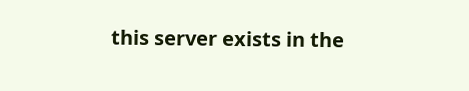this server exists in the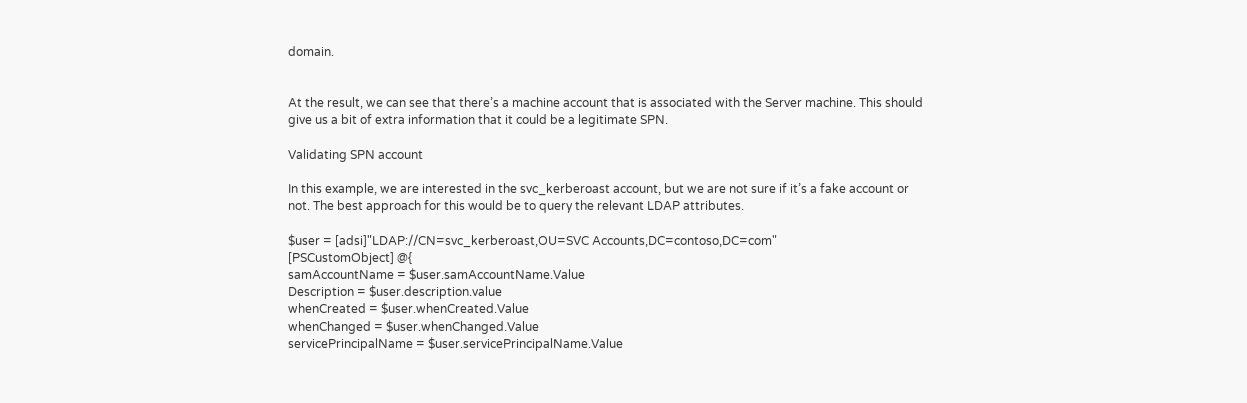domain.


At the result, we can see that there’s a machine account that is associated with the Server machine. This should give us a bit of extra information that it could be a legitimate SPN.

Validating SPN account

In this example, we are interested in the svc_kerberoast account, but we are not sure if it’s a fake account or not. The best approach for this would be to query the relevant LDAP attributes.

$user = [adsi]"LDAP://CN=svc_kerberoast,OU=SVC Accounts,DC=contoso,DC=com"
[PSCustomObject] @{
samAccountName = $user.samAccountName.Value
Description = $user.description.value
whenCreated = $user.whenCreated.Value
whenChanged = $user.whenChanged.Value
servicePrincipalName = $user.servicePrincipalName.Value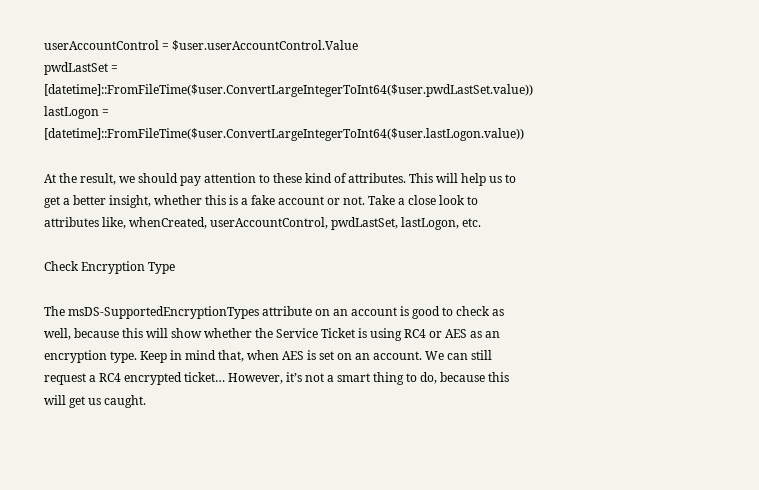userAccountControl = $user.userAccountControl.Value
pwdLastSet = [datetime]::FromFileTime($user.ConvertLargeIntegerToInt64($user.pwdLastSet.value))
lastLogon = [datetime]::FromFileTime($user.ConvertLargeIntegerToInt64($user.lastLogon.value))

At the result, we should pay attention to these kind of attributes. This will help us to get a better insight, whether this is a fake account or not. Take a close look to attributes like, whenCreated, userAccountControl, pwdLastSet, lastLogon, etc.

Check Encryption Type

The msDS-SupportedEncryptionTypes attribute on an account is good to check as well, because this will show whether the Service Ticket is using RC4 or AES as an encryption type. Keep in mind that, when AES is set on an account. We can still request a RC4 encrypted ticket… However, it’s not a smart thing to do, because this will get us caught.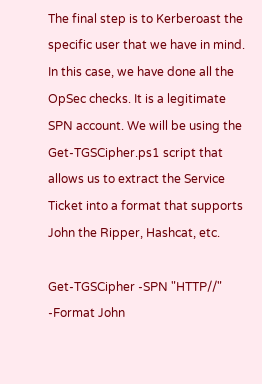The final step is to Kerberoast the specific user that we have in mind. In this case, we have done all the OpSec checks. It is a legitimate SPN account. We will be using the Get-TGSCipher.ps1 script that allows us to extract the Service Ticket into a format that supports John the Ripper, Hashcat, etc.

Get-TGSCipher -SPN "HTTP//" -Format John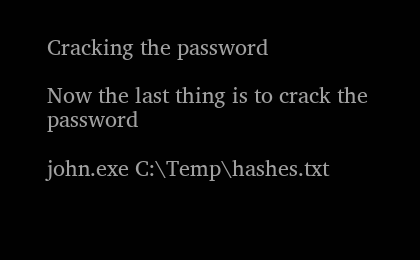Cracking the password

Now the last thing is to crack the password

john.exe C:\Temp\hashes.txt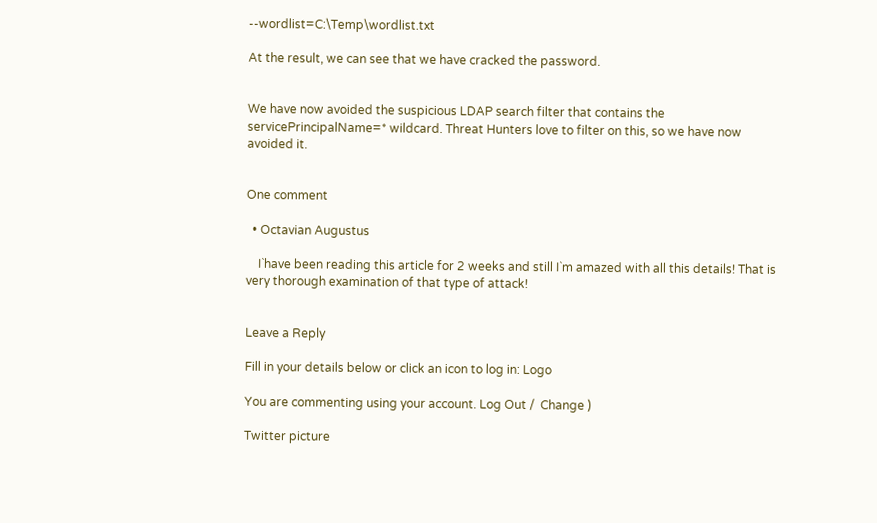--wordlist=C:\Temp\wordlist.txt

At the result, we can see that we have cracked the password.


We have now avoided the suspicious LDAP search filter that contains the servicePrincipalName=* wildcard. Threat Hunters love to filter on this, so we have now avoided it.


One comment

  • Octavian Augustus

    I`have been reading this article for 2 weeks and still I`m amazed with all this details! That is very thorough examination of that type of attack!


Leave a Reply

Fill in your details below or click an icon to log in: Logo

You are commenting using your account. Log Out /  Change )

Twitter picture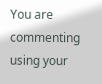You are commenting using your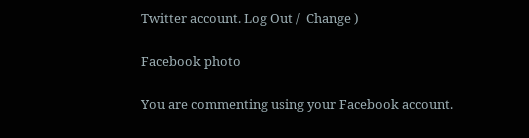Twitter account. Log Out /  Change )

Facebook photo

You are commenting using your Facebook account.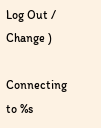Log Out /  Change )

Connecting to %s